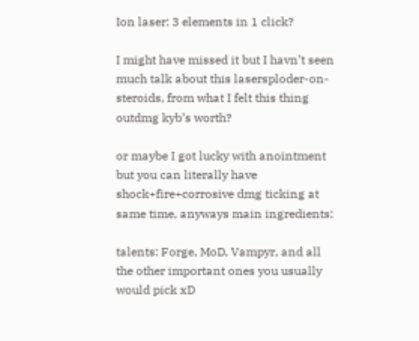Ion laser: 3 elements in 1 click?

I might have missed it but I havn’t seen much talk about this lasersploder-on-steroids, from what I felt this thing outdmg kyb’s worth?

or maybe I got lucky with anointment but you can literally have shock+fire+corrosive dmg ticking at same time, anyways main ingredients:

talents: Forge, MoD, Vampyr, and all the other important ones you usually would pick xD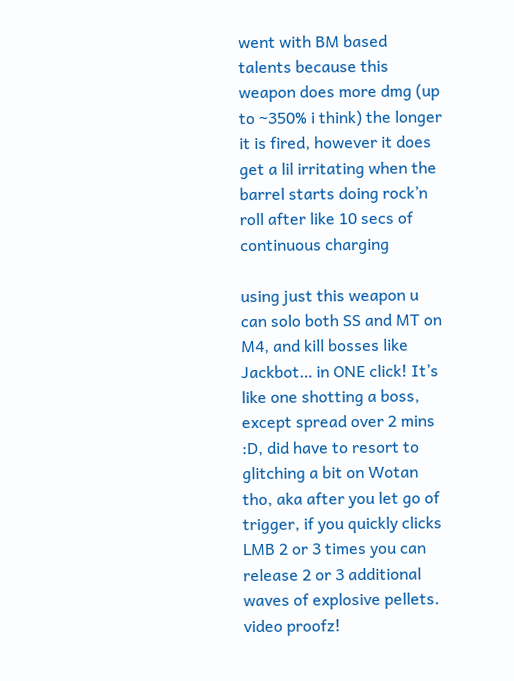went with BM based talents because this weapon does more dmg (up to ~350% i think) the longer it is fired, however it does get a lil irritating when the barrel starts doing rock’n roll after like 10 secs of continuous charging

using just this weapon u can solo both SS and MT on M4, and kill bosses like Jackbot… in ONE click! It’s like one shotting a boss, except spread over 2 mins :D, did have to resort to glitching a bit on Wotan tho, aka after you let go of trigger, if you quickly clicks LMB 2 or 3 times you can release 2 or 3 additional waves of explosive pellets.
video proofz!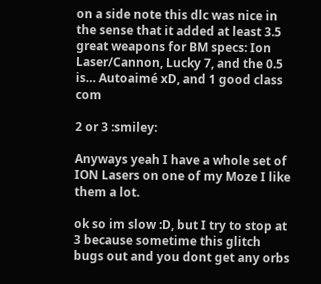on a side note this dlc was nice in the sense that it added at least 3.5 great weapons for BM specs: Ion Laser/Cannon, Lucky 7, and the 0.5 is… Autoaimé xD, and 1 good class com

2 or 3 :smiley:

Anyways yeah I have a whole set of ION Lasers on one of my Moze I like them a lot.

ok so im slow :D, but I try to stop at 3 because sometime this glitch bugs out and you dont get any orbs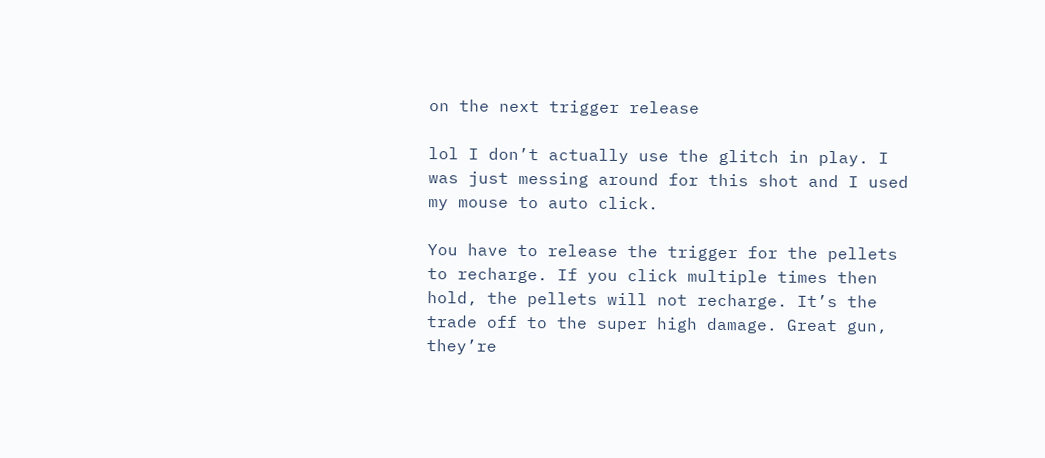on the next trigger release

lol I don’t actually use the glitch in play. I was just messing around for this shot and I used my mouse to auto click.

You have to release the trigger for the pellets to recharge. If you click multiple times then hold, the pellets will not recharge. It’s the trade off to the super high damage. Great gun, they’re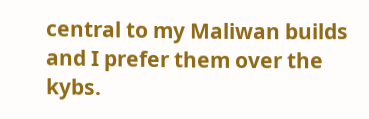central to my Maliwan builds and I prefer them over the kybs.